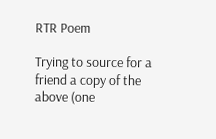RTR Poem

Trying to source for a friend a copy of the above (one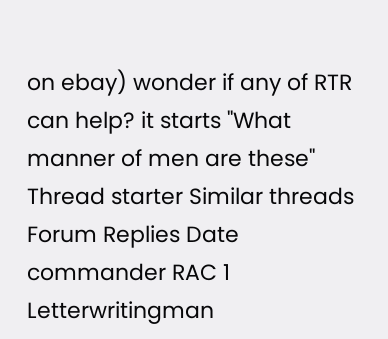on ebay) wonder if any of RTR can help? it starts "What manner of men are these"
Thread starter Similar threads Forum Replies Date
commander RAC 1
Letterwritingman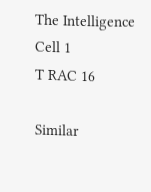The Intelligence Cell 1
T RAC 16

Similar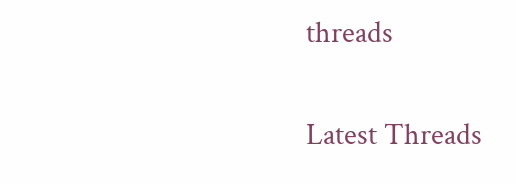threads

Latest Threads